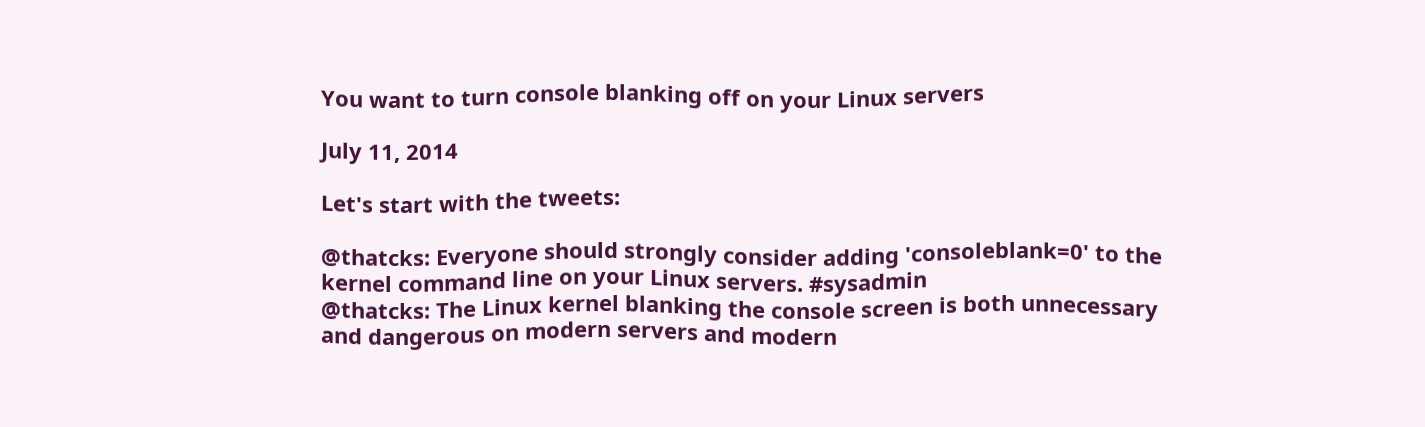You want to turn console blanking off on your Linux servers

July 11, 2014

Let's start with the tweets:

@thatcks: Everyone should strongly consider adding 'consoleblank=0' to the kernel command line on your Linux servers. #sysadmin
@thatcks: The Linux kernel blanking the console screen is both unnecessary and dangerous on modern servers and modern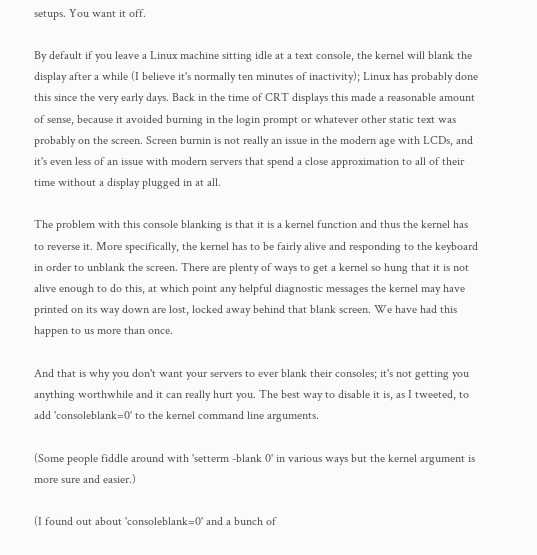setups. You want it off.

By default if you leave a Linux machine sitting idle at a text console, the kernel will blank the display after a while (I believe it's normally ten minutes of inactivity); Linux has probably done this since the very early days. Back in the time of CRT displays this made a reasonable amount of sense, because it avoided burning in the login prompt or whatever other static text was probably on the screen. Screen burnin is not really an issue in the modern age with LCDs, and it's even less of an issue with modern servers that spend a close approximation to all of their time without a display plugged in at all.

The problem with this console blanking is that it is a kernel function and thus the kernel has to reverse it. More specifically, the kernel has to be fairly alive and responding to the keyboard in order to unblank the screen. There are plenty of ways to get a kernel so hung that it is not alive enough to do this, at which point any helpful diagnostic messages the kernel may have printed on its way down are lost, locked away behind that blank screen. We have had this happen to us more than once.

And that is why you don't want your servers to ever blank their consoles; it's not getting you anything worthwhile and it can really hurt you. The best way to disable it is, as I tweeted, to add 'consoleblank=0' to the kernel command line arguments.

(Some people fiddle around with 'setterm -blank 0' in various ways but the kernel argument is more sure and easier.)

(I found out about 'consoleblank=0' and a bunch of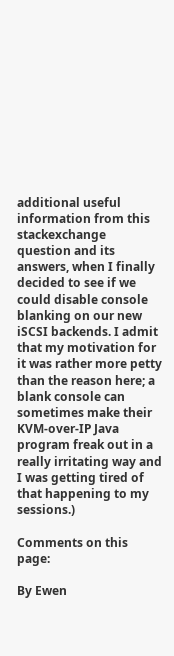additional useful information from this stackexchange question and its answers, when I finally decided to see if we could disable console blanking on our new iSCSI backends. I admit that my motivation for it was rather more petty than the reason here; a blank console can sometimes make their KVM-over-IP Java program freak out in a really irritating way and I was getting tired of that happening to my sessions.)

Comments on this page:

By Ewen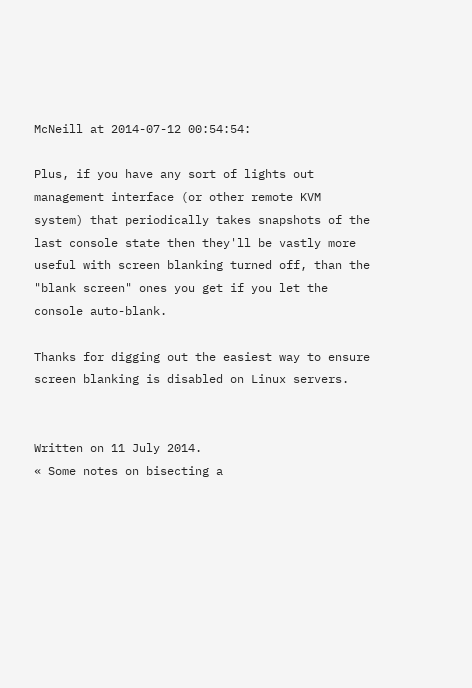McNeill at 2014-07-12 00:54:54:

Plus, if you have any sort of lights out management interface (or other remote KVM system) that periodically takes snapshots of the last console state then they'll be vastly more useful with screen blanking turned off, than the "blank screen" ones you get if you let the console auto-blank.

Thanks for digging out the easiest way to ensure screen blanking is disabled on Linux servers.


Written on 11 July 2014.
« Some notes on bisecting a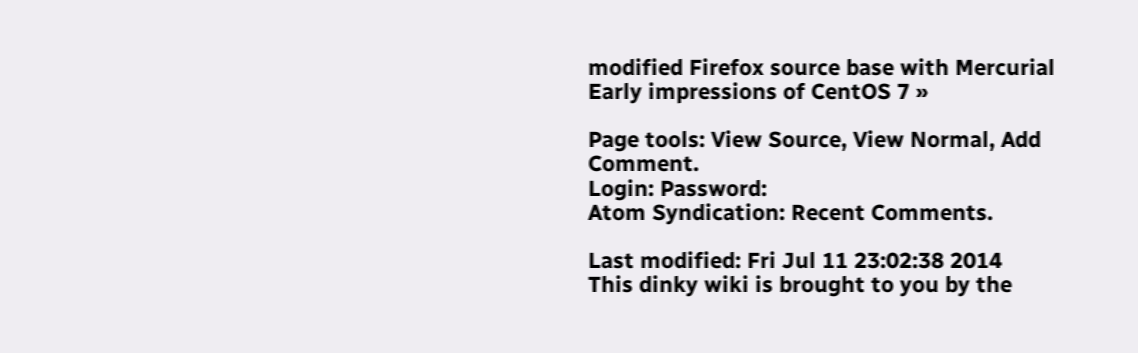modified Firefox source base with Mercurial
Early impressions of CentOS 7 »

Page tools: View Source, View Normal, Add Comment.
Login: Password:
Atom Syndication: Recent Comments.

Last modified: Fri Jul 11 23:02:38 2014
This dinky wiki is brought to you by the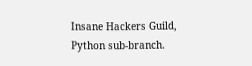Insane Hackers Guild, Python sub-branch.